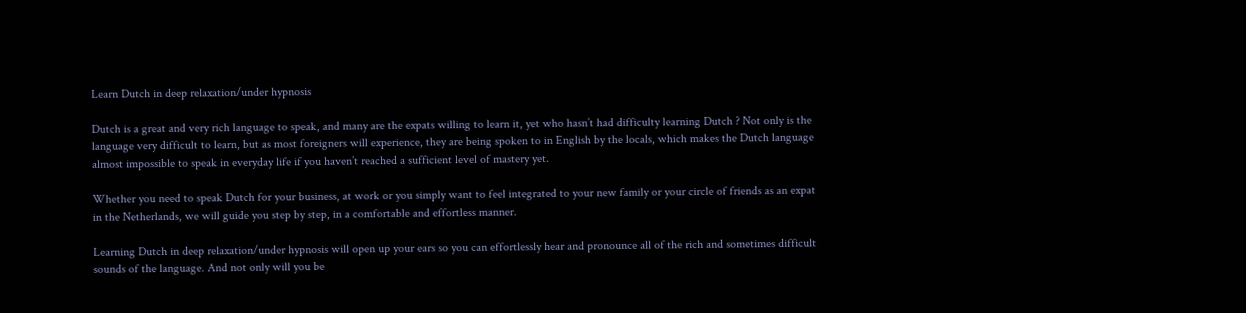Learn Dutch in deep relaxation/under hypnosis

Dutch is a great and very rich language to speak, and many are the expats willing to learn it, yet who hasn’t had difficulty learning Dutch ? Not only is the language very difficult to learn, but as most foreigners will experience, they are being spoken to in English by the locals, which makes the Dutch language almost impossible to speak in everyday life if you haven’t reached a sufficient level of mastery yet.

Whether you need to speak Dutch for your business, at work or you simply want to feel integrated to your new family or your circle of friends as an expat in the Netherlands, we will guide you step by step, in a comfortable and effortless manner.

Learning Dutch in deep relaxation/under hypnosis will open up your ears so you can effortlessly hear and pronounce all of the rich and sometimes difficult sounds of the language. And not only will you be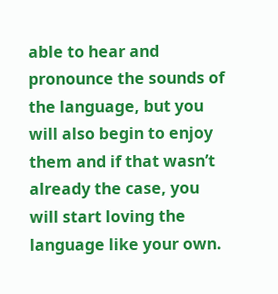able to hear and pronounce the sounds of the language, but you will also begin to enjoy them and if that wasn’t already the case, you will start loving the language like your own.